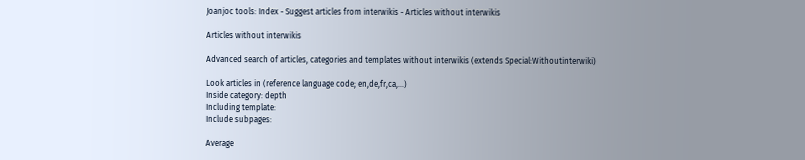Joanjoc tools: Index - Suggest articles from interwikis - Articles without interwikis

Articles without interwikis

Advanced search of articles, categories and templates without interwikis (extends Special:Withoutinterwiki)

Look articles in (reference language code; en,de,fr,ca,...)
Inside category: depth
Including template:
Include subpages:

Average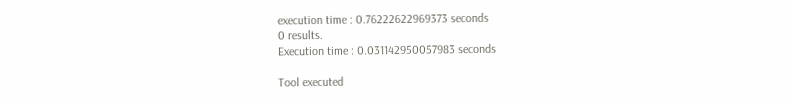execution time : 0.76222622969373 seconds
0 results.
Execution time : 0.031142950057983 seconds

Tool executed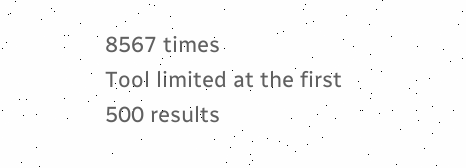8567 times
Tool limited at the first 500 results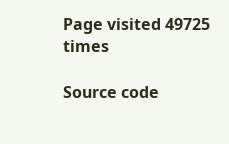Page visited 49725 times

Source code